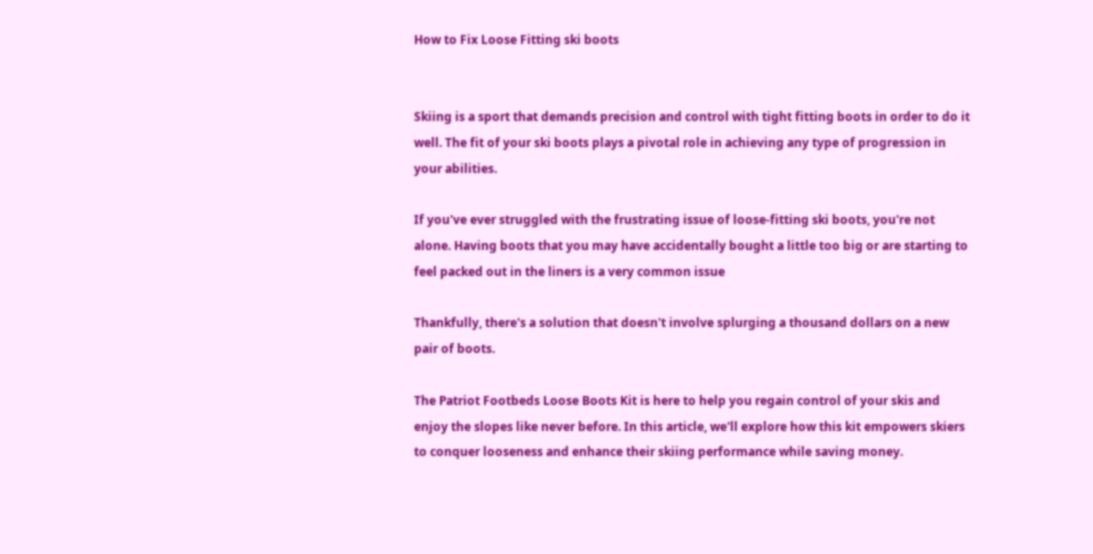How to Fix Loose Fitting ski boots


Skiing is a sport that demands precision and control with tight fitting boots in order to do it well. The fit of your ski boots plays a pivotal role in achieving any type of progression in your abilities.

If you've ever struggled with the frustrating issue of loose-fitting ski boots, you're not alone. Having boots that you may have accidentally bought a little too big or are starting to feel packed out in the liners is a very common issue

Thankfully, there's a solution that doesn't involve splurging a thousand dollars on a new pair of boots.

The Patriot Footbeds Loose Boots Kit is here to help you regain control of your skis and enjoy the slopes like never before. In this article, we'll explore how this kit empowers skiers to conquer looseness and enhance their skiing performance while saving money.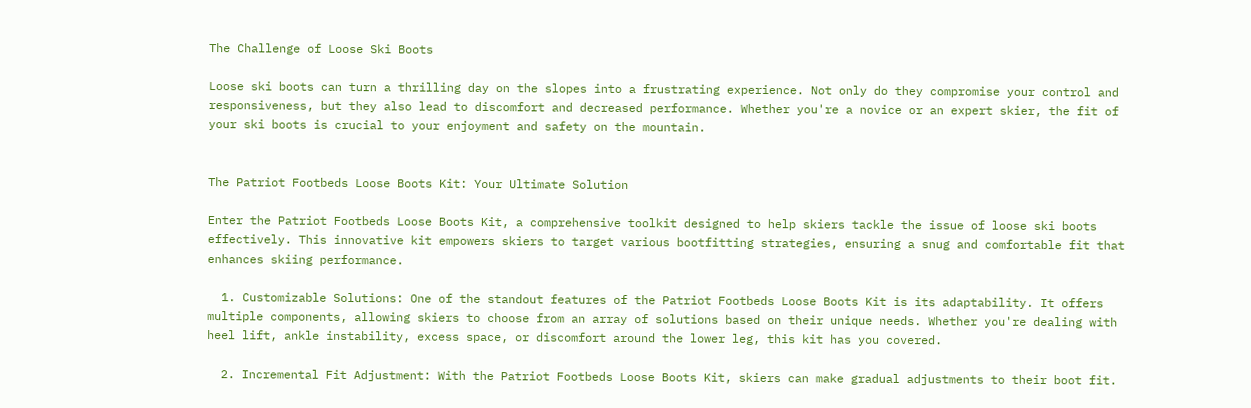The Challenge of Loose Ski Boots

Loose ski boots can turn a thrilling day on the slopes into a frustrating experience. Not only do they compromise your control and responsiveness, but they also lead to discomfort and decreased performance. Whether you're a novice or an expert skier, the fit of your ski boots is crucial to your enjoyment and safety on the mountain.


The Patriot Footbeds Loose Boots Kit: Your Ultimate Solution

Enter the Patriot Footbeds Loose Boots Kit, a comprehensive toolkit designed to help skiers tackle the issue of loose ski boots effectively. This innovative kit empowers skiers to target various bootfitting strategies, ensuring a snug and comfortable fit that enhances skiing performance.

  1. Customizable Solutions: One of the standout features of the Patriot Footbeds Loose Boots Kit is its adaptability. It offers multiple components, allowing skiers to choose from an array of solutions based on their unique needs. Whether you're dealing with heel lift, ankle instability, excess space, or discomfort around the lower leg, this kit has you covered.

  2. Incremental Fit Adjustment: With the Patriot Footbeds Loose Boots Kit, skiers can make gradual adjustments to their boot fit.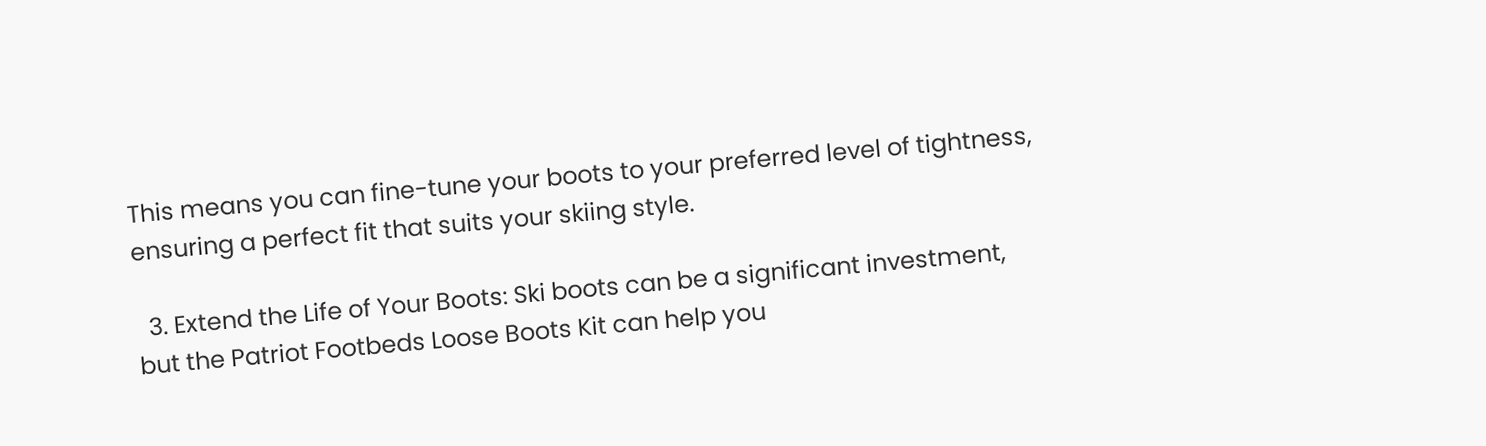This means you can fine-tune your boots to your preferred level of tightness, ensuring a perfect fit that suits your skiing style.

  3. Extend the Life of Your Boots: Ski boots can be a significant investment, but the Patriot Footbeds Loose Boots Kit can help you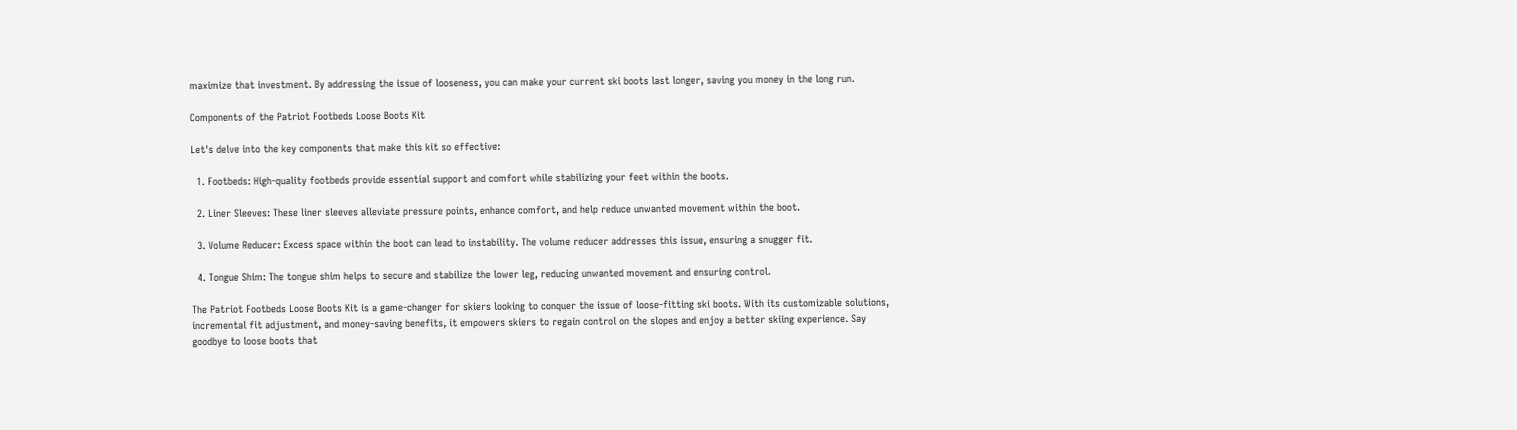maximize that investment. By addressing the issue of looseness, you can make your current ski boots last longer, saving you money in the long run.

Components of the Patriot Footbeds Loose Boots Kit

Let's delve into the key components that make this kit so effective:

  1. Footbeds: High-quality footbeds provide essential support and comfort while stabilizing your feet within the boots.

  2. Liner Sleeves: These liner sleeves alleviate pressure points, enhance comfort, and help reduce unwanted movement within the boot.

  3. Volume Reducer: Excess space within the boot can lead to instability. The volume reducer addresses this issue, ensuring a snugger fit.

  4. Tongue Shim: The tongue shim helps to secure and stabilize the lower leg, reducing unwanted movement and ensuring control.

The Patriot Footbeds Loose Boots Kit is a game-changer for skiers looking to conquer the issue of loose-fitting ski boots. With its customizable solutions, incremental fit adjustment, and money-saving benefits, it empowers skiers to regain control on the slopes and enjoy a better skiing experience. Say goodbye to loose boots that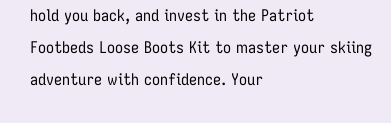hold you back, and invest in the Patriot Footbeds Loose Boots Kit to master your skiing adventure with confidence. Your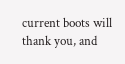current boots will thank you, and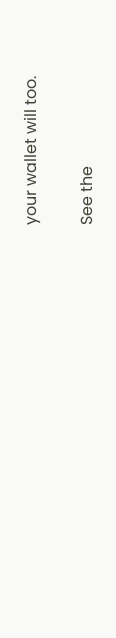your wallet will too.

See the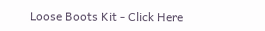Loose Boots Kit - Click Here